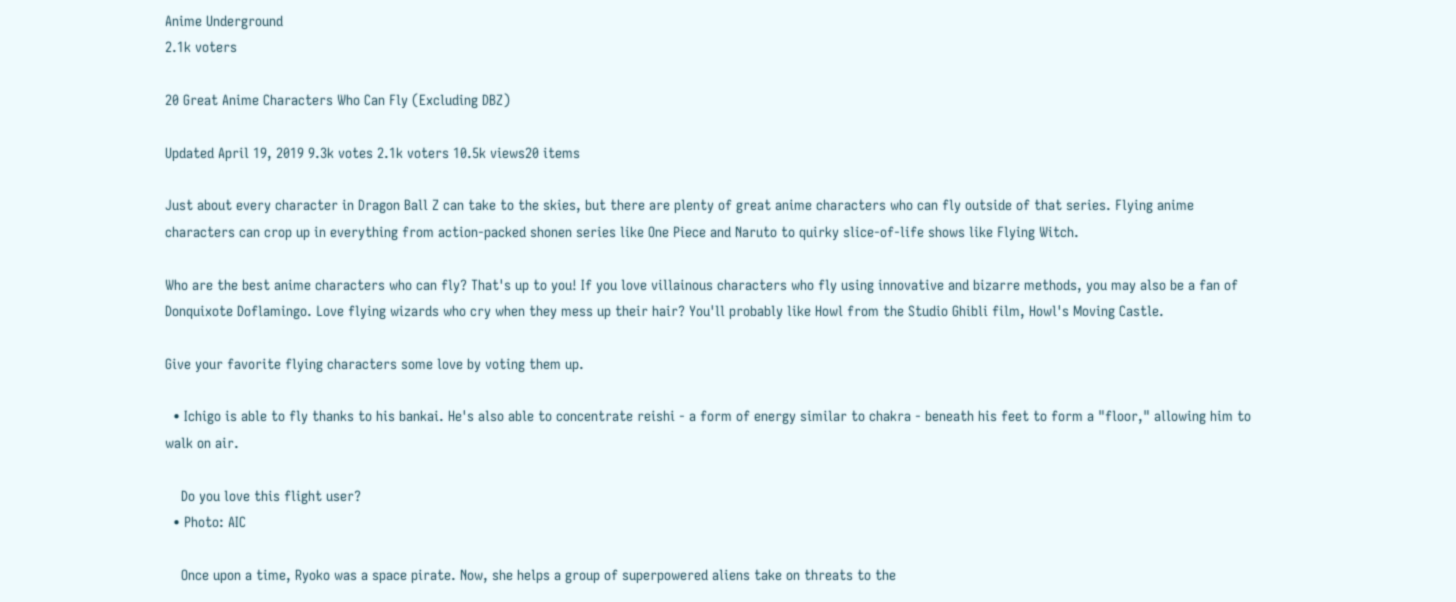Anime Underground
2.1k voters

20 Great Anime Characters Who Can Fly (Excluding DBZ)

Updated April 19, 2019 9.3k votes 2.1k voters 10.5k views20 items

Just about every character in Dragon Ball Z can take to the skies, but there are plenty of great anime characters who can fly outside of that series. Flying anime characters can crop up in everything from action-packed shonen series like One Piece and Naruto to quirky slice-of-life shows like Flying Witch.

Who are the best anime characters who can fly? That's up to you! If you love villainous characters who fly using innovative and bizarre methods, you may also be a fan of Donquixote Doflamingo. Love flying wizards who cry when they mess up their hair? You'll probably like Howl from the Studio Ghibli film, Howl's Moving Castle.

Give your favorite flying characters some love by voting them up.

  • Ichigo is able to fly thanks to his bankai. He's also able to concentrate reishi - a form of energy similar to chakra - beneath his feet to form a "floor," allowing him to walk on air.

    Do you love this flight user?
  • Photo: AIC

    Once upon a time, Ryoko was a space pirate. Now, she helps a group of superpowered aliens take on threats to the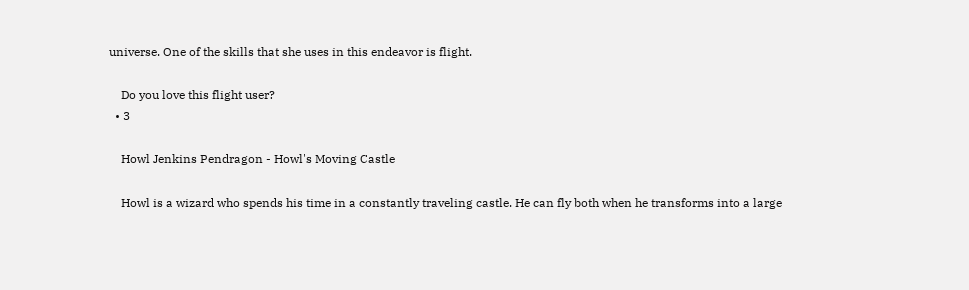universe. One of the skills that she uses in this endeavor is flight.

    Do you love this flight user?
  • 3

    Howl Jenkins Pendragon - Howl's Moving Castle

    Howl is a wizard who spends his time in a constantly traveling castle. He can fly both when he transforms into a large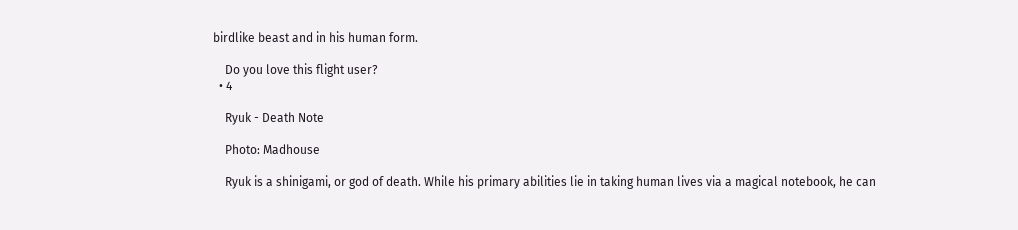birdlike beast and in his human form.

    Do you love this flight user?
  • 4

    Ryuk - Death Note

    Photo: Madhouse

    Ryuk is a shinigami, or god of death. While his primary abilities lie in taking human lives via a magical notebook, he can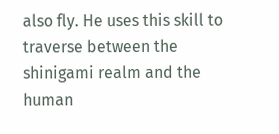also fly. He uses this skill to traverse between the shinigami realm and the human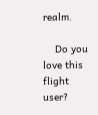realm.

    Do you love this flight user?